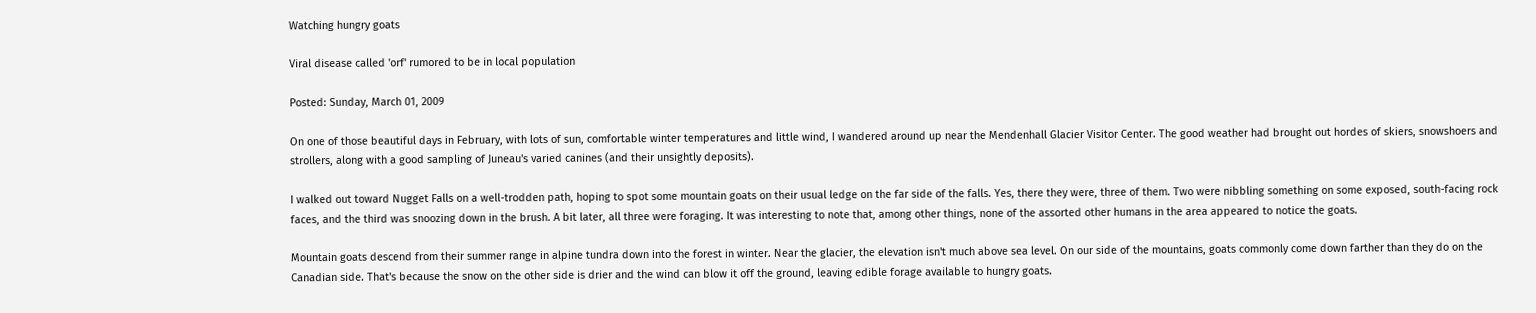Watching hungry goats

Viral disease called 'orf' rumored to be in local population

Posted: Sunday, March 01, 2009

On one of those beautiful days in February, with lots of sun, comfortable winter temperatures and little wind, I wandered around up near the Mendenhall Glacier Visitor Center. The good weather had brought out hordes of skiers, snowshoers and strollers, along with a good sampling of Juneau's varied canines (and their unsightly deposits).

I walked out toward Nugget Falls on a well-trodden path, hoping to spot some mountain goats on their usual ledge on the far side of the falls. Yes, there they were, three of them. Two were nibbling something on some exposed, south-facing rock faces, and the third was snoozing down in the brush. A bit later, all three were foraging. It was interesting to note that, among other things, none of the assorted other humans in the area appeared to notice the goats.

Mountain goats descend from their summer range in alpine tundra down into the forest in winter. Near the glacier, the elevation isn't much above sea level. On our side of the mountains, goats commonly come down farther than they do on the Canadian side. That's because the snow on the other side is drier and the wind can blow it off the ground, leaving edible forage available to hungry goats.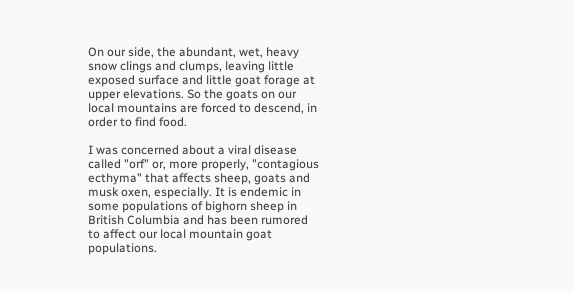On our side, the abundant, wet, heavy snow clings and clumps, leaving little exposed surface and little goat forage at upper elevations. So the goats on our local mountains are forced to descend, in order to find food.

I was concerned about a viral disease called "orf" or, more properly, "contagious ecthyma" that affects sheep, goats and musk oxen, especially. It is endemic in some populations of bighorn sheep in British Columbia and has been rumored to affect our local mountain goat populations.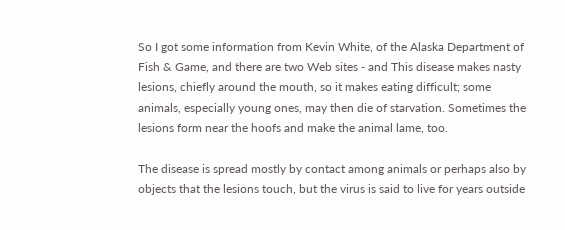So I got some information from Kevin White, of the Alaska Department of Fish & Game, and there are two Web sites - and This disease makes nasty lesions, chiefly around the mouth, so it makes eating difficult; some animals, especially young ones, may then die of starvation. Sometimes the lesions form near the hoofs and make the animal lame, too.

The disease is spread mostly by contact among animals or perhaps also by objects that the lesions touch, but the virus is said to live for years outside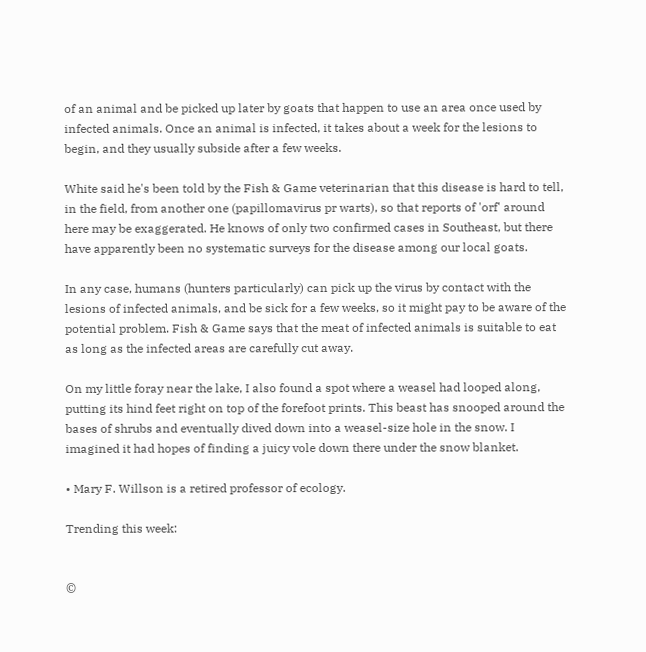of an animal and be picked up later by goats that happen to use an area once used by infected animals. Once an animal is infected, it takes about a week for the lesions to begin, and they usually subside after a few weeks.

White said he's been told by the Fish & Game veterinarian that this disease is hard to tell, in the field, from another one (papillomavirus pr warts), so that reports of 'orf' around here may be exaggerated. He knows of only two confirmed cases in Southeast, but there have apparently been no systematic surveys for the disease among our local goats.

In any case, humans (hunters particularly) can pick up the virus by contact with the lesions of infected animals, and be sick for a few weeks, so it might pay to be aware of the potential problem. Fish & Game says that the meat of infected animals is suitable to eat as long as the infected areas are carefully cut away.

On my little foray near the lake, I also found a spot where a weasel had looped along, putting its hind feet right on top of the forefoot prints. This beast has snooped around the bases of shrubs and eventually dived down into a weasel-size hole in the snow. I imagined it had hopes of finding a juicy vole down there under the snow blanket.

• Mary F. Willson is a retired professor of ecology.

Trending this week:


©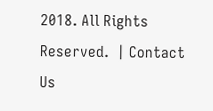2018. All Rights Reserved.  | Contact Us